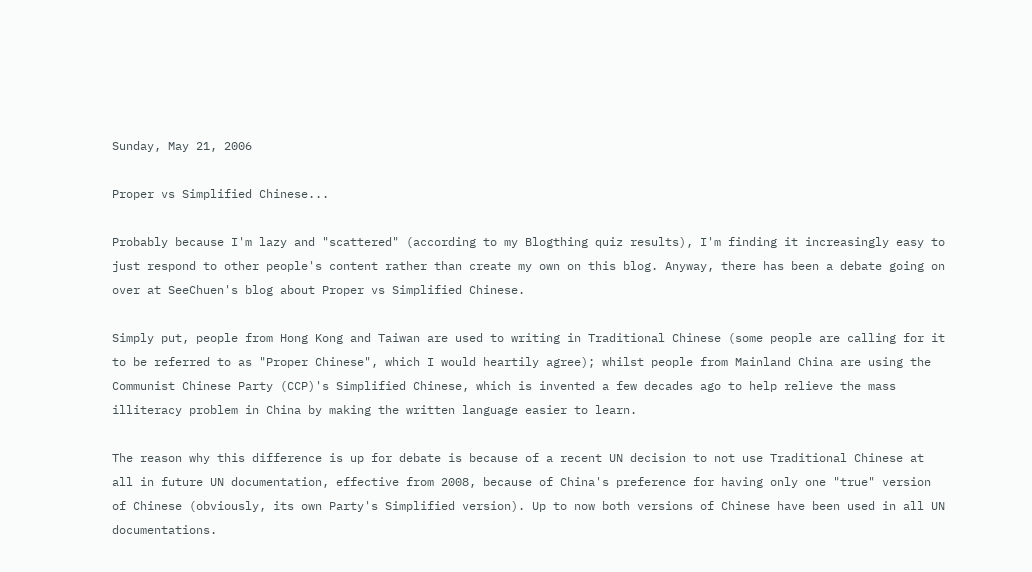Sunday, May 21, 2006

Proper vs Simplified Chinese...

Probably because I'm lazy and "scattered" (according to my Blogthing quiz results), I'm finding it increasingly easy to just respond to other people's content rather than create my own on this blog. Anyway, there has been a debate going on over at SeeChuen's blog about Proper vs Simplified Chinese.

Simply put, people from Hong Kong and Taiwan are used to writing in Traditional Chinese (some people are calling for it to be referred to as "Proper Chinese", which I would heartily agree); whilst people from Mainland China are using the Communist Chinese Party (CCP)'s Simplified Chinese, which is invented a few decades ago to help relieve the mass illiteracy problem in China by making the written language easier to learn.

The reason why this difference is up for debate is because of a recent UN decision to not use Traditional Chinese at all in future UN documentation, effective from 2008, because of China's preference for having only one "true" version of Chinese (obviously, its own Party's Simplified version). Up to now both versions of Chinese have been used in all UN documentations.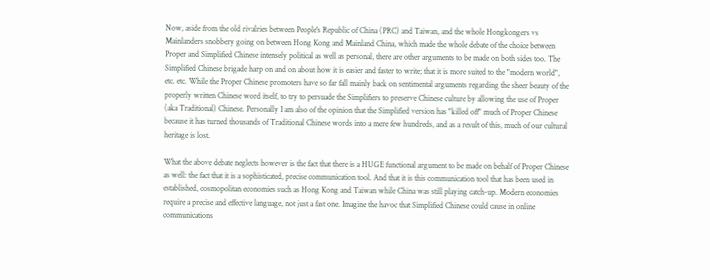Now, aside from the old rivalries between People's Republic of China (PRC) and Taiwan, and the whole Hongkongers vs Mainlanders snobbery going on between Hong Kong and Mainland China, which made the whole debate of the choice between Proper and Simplified Chinese intensely political as well as personal, there are other arguments to be made on both sides too. The Simplified Chinese brigade harp on and on about how it is easier and faster to write; that it is more suited to the "modern world", etc. etc. While the Proper Chinese promoters have so far fall mainly back on sentimental arguments regarding the sheer beauty of the properly written Chinese word itself, to try to persuade the Simplifiers to preserve Chinese culture by allowing the use of Proper (aka Traditional) Chinese. Personally I am also of the opinion that the Simplified version has "killed off" much of Proper Chinese because it has turned thousands of Traditional Chinese words into a mere few hundreds, and as a result of this, much of our cultural heritage is lost.

What the above debate neglects however is the fact that there is a HUGE functional argument to be made on behalf of Proper Chinese as well: the fact that it is a sophisticated, precise communication tool. And that it is this communication tool that has been used in established, cosmopolitan economies such as Hong Kong and Taiwan while China was still playing catch-up. Modern economies require a precise and effective language, not just a fast one. Imagine the havoc that Simplified Chinese could cause in online communications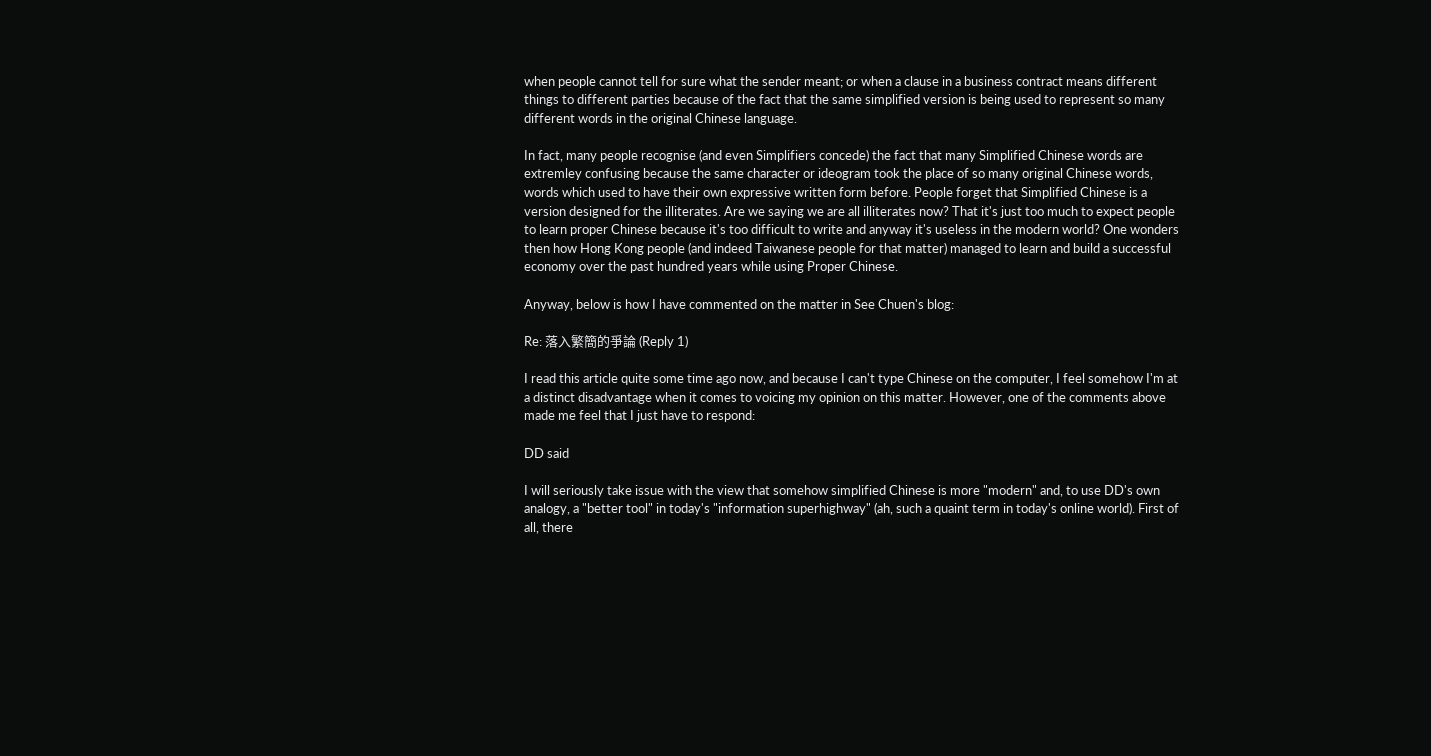when people cannot tell for sure what the sender meant; or when a clause in a business contract means different things to different parties because of the fact that the same simplified version is being used to represent so many different words in the original Chinese language.

In fact, many people recognise (and even Simplifiers concede) the fact that many Simplified Chinese words are extremley confusing because the same character or ideogram took the place of so many original Chinese words, words which used to have their own expressive written form before. People forget that Simplified Chinese is a version designed for the illiterates. Are we saying we are all illiterates now? That it's just too much to expect people to learn proper Chinese because it's too difficult to write and anyway it's useless in the modern world? One wonders then how Hong Kong people (and indeed Taiwanese people for that matter) managed to learn and build a successful economy over the past hundred years while using Proper Chinese.

Anyway, below is how I have commented on the matter in See Chuen's blog:

Re: 落入繁簡的爭論 (Reply 1)

I read this article quite some time ago now, and because I can't type Chinese on the computer, I feel somehow I'm at a distinct disadvantage when it comes to voicing my opinion on this matter. However, one of the comments above made me feel that I just have to respond:

DD said

I will seriously take issue with the view that somehow simplified Chinese is more "modern" and, to use DD's own analogy, a "better tool" in today's "information superhighway" (ah, such a quaint term in today's online world). First of all, there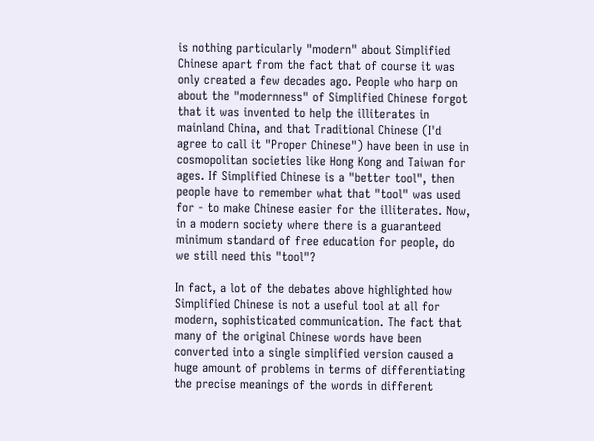is nothing particularly "modern" about Simplified Chinese apart from the fact that of course it was only created a few decades ago. People who harp on about the "modernness" of Simplified Chinese forgot that it was invented to help the illiterates in mainland China, and that Traditional Chinese (I'd agree to call it "Proper Chinese") have been in use in cosmopolitan societies like Hong Kong and Taiwan for ages. If Simplified Chinese is a "better tool", then people have to remember what that "tool" was used for - to make Chinese easier for the illiterates. Now, in a modern society where there is a guaranteed minimum standard of free education for people, do we still need this "tool"?

In fact, a lot of the debates above highlighted how Simplified Chinese is not a useful tool at all for modern, sophisticated communication. The fact that many of the original Chinese words have been converted into a single simplified version caused a huge amount of problems in terms of differentiating the precise meanings of the words in different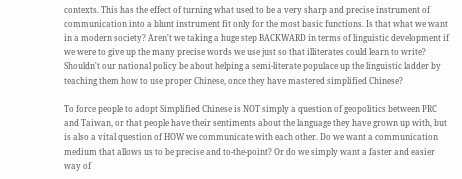contexts. This has the effect of turning what used to be a very sharp and precise instrument of communication into a blunt instrument fit only for the most basic functions. Is that what we want in a modern society? Aren't we taking a huge step BACKWARD in terms of linguistic development if we were to give up the many precise words we use just so that illiterates could learn to write? Shouldn't our national policy be about helping a semi-literate populace up the linguistic ladder by teaching them how to use proper Chinese, once they have mastered simplified Chinese?

To force people to adopt Simplified Chinese is NOT simply a question of geopolitics between PRC and Taiwan, or that people have their sentiments about the language they have grown up with, but is also a vital question of HOW we communicate with each other. Do we want a communication medium that allows us to be precise and to-the-point? Or do we simply want a faster and easier way of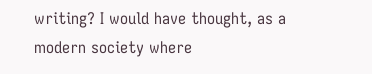writing? I would have thought, as a modern society where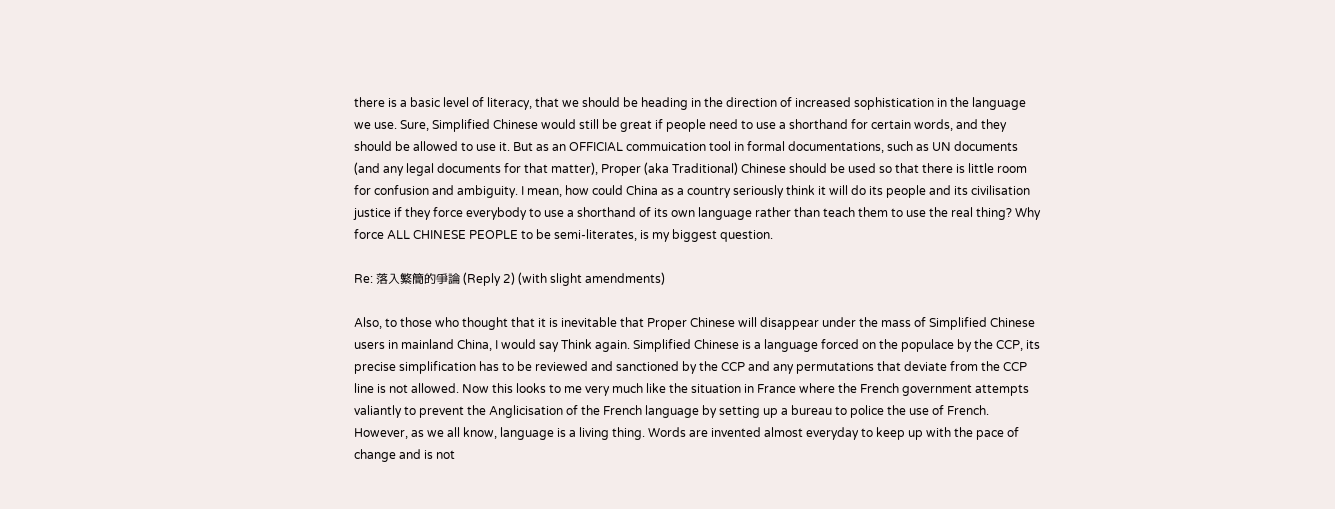there is a basic level of literacy, that we should be heading in the direction of increased sophistication in the language we use. Sure, Simplified Chinese would still be great if people need to use a shorthand for certain words, and they should be allowed to use it. But as an OFFICIAL commuication tool in formal documentations, such as UN documents (and any legal documents for that matter), Proper (aka Traditional) Chinese should be used so that there is little room for confusion and ambiguity. I mean, how could China as a country seriously think it will do its people and its civilisation justice if they force everybody to use a shorthand of its own language rather than teach them to use the real thing? Why force ALL CHINESE PEOPLE to be semi-literates, is my biggest question.

Re: 落入繁簡的爭論 (Reply 2) (with slight amendments)

Also, to those who thought that it is inevitable that Proper Chinese will disappear under the mass of Simplified Chinese users in mainland China, I would say Think again. Simplified Chinese is a language forced on the populace by the CCP, its precise simplification has to be reviewed and sanctioned by the CCP and any permutations that deviate from the CCP line is not allowed. Now this looks to me very much like the situation in France where the French government attempts valiantly to prevent the Anglicisation of the French language by setting up a bureau to police the use of French. However, as we all know, language is a living thing. Words are invented almost everyday to keep up with the pace of change and is not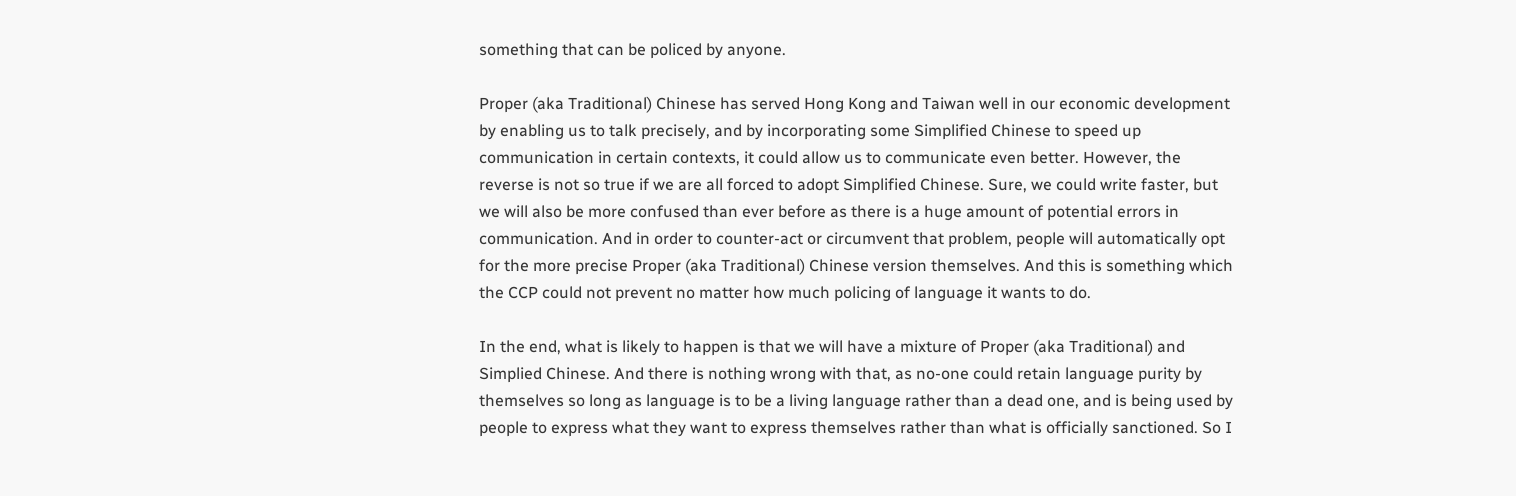something that can be policed by anyone.

Proper (aka Traditional) Chinese has served Hong Kong and Taiwan well in our economic development by enabling us to talk precisely, and by incorporating some Simplified Chinese to speed up communication in certain contexts, it could allow us to communicate even better. However, the reverse is not so true if we are all forced to adopt Simplified Chinese. Sure, we could write faster, but we will also be more confused than ever before as there is a huge amount of potential errors in communication. And in order to counter-act or circumvent that problem, people will automatically opt for the more precise Proper (aka Traditional) Chinese version themselves. And this is something which the CCP could not prevent no matter how much policing of language it wants to do.

In the end, what is likely to happen is that we will have a mixture of Proper (aka Traditional) and Simplied Chinese. And there is nothing wrong with that, as no-one could retain language purity by themselves so long as language is to be a living language rather than a dead one, and is being used by people to express what they want to express themselves rather than what is officially sanctioned. So I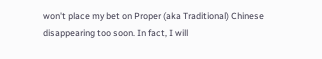won't place my bet on Proper (aka Traditional) Chinese disappearing too soon. In fact, I will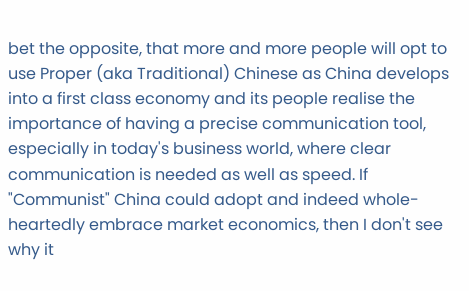bet the opposite, that more and more people will opt to use Proper (aka Traditional) Chinese as China develops into a first class economy and its people realise the importance of having a precise communication tool, especially in today's business world, where clear communication is needed as well as speed. If "Communist" China could adopt and indeed whole-heartedly embrace market economics, then I don't see why it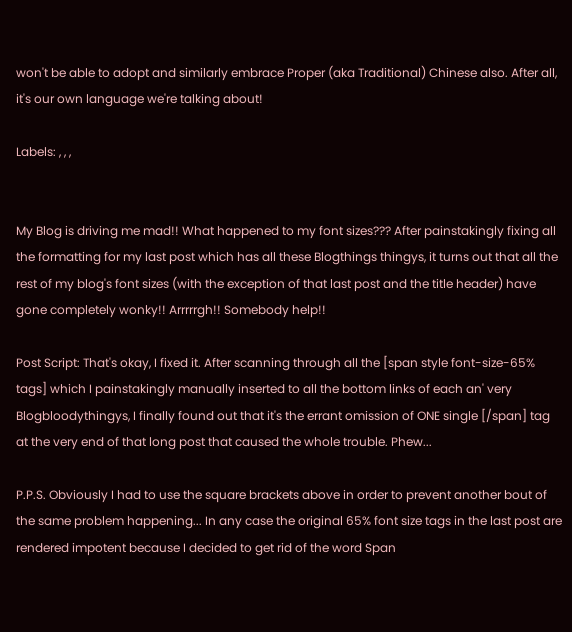won't be able to adopt and similarly embrace Proper (aka Traditional) Chinese also. After all, it's our own language we're talking about!

Labels: , , ,


My Blog is driving me mad!! What happened to my font sizes??? After painstakingly fixing all the formatting for my last post which has all these Blogthings thingys, it turns out that all the rest of my blog's font sizes (with the exception of that last post and the title header) have gone completely wonky!! Arrrrrgh!! Somebody help!!

Post Script: That's okay, I fixed it. After scanning through all the [span style font-size-65% tags] which I painstakingly manually inserted to all the bottom links of each an' very Blogbloodythingys, I finally found out that it's the errant omission of ONE single [/span] tag at the very end of that long post that caused the whole trouble. Phew...

P.P.S. Obviously I had to use the square brackets above in order to prevent another bout of the same problem happening... In any case the original 65% font size tags in the last post are rendered impotent because I decided to get rid of the word Span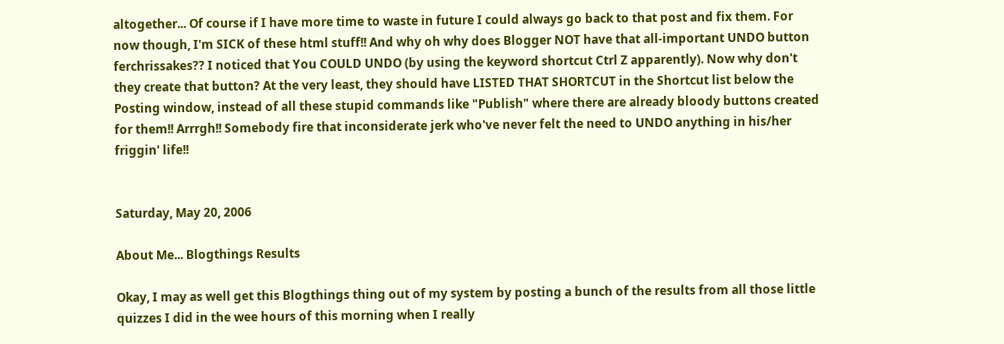altogether... Of course if I have more time to waste in future I could always go back to that post and fix them. For now though, I'm SICK of these html stuff!! And why oh why does Blogger NOT have that all-important UNDO button ferchrissakes?? I noticed that You COULD UNDO (by using the keyword shortcut Ctrl Z apparently). Now why don't they create that button? At the very least, they should have LISTED THAT SHORTCUT in the Shortcut list below the Posting window, instead of all these stupid commands like "Publish" where there are already bloody buttons created for them!! Arrrgh!! Somebody fire that inconsiderate jerk who've never felt the need to UNDO anything in his/her friggin' life!!


Saturday, May 20, 2006

About Me... Blogthings Results

Okay, I may as well get this Blogthings thing out of my system by posting a bunch of the results from all those little quizzes I did in the wee hours of this morning when I really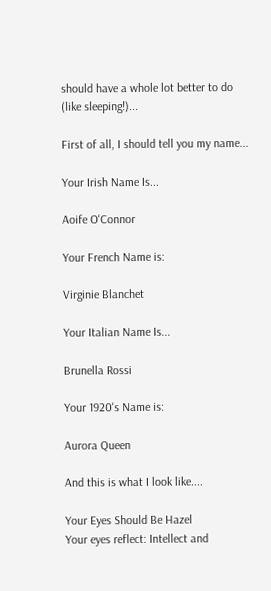should have a whole lot better to do (like sleeping!)...

First of all, I should tell you my name...

Your Irish Name Is...

Aoife O'Connor

Your French Name is:

Virginie Blanchet

Your Italian Name Is...

Brunella Rossi

Your 1920's Name is:

Aurora Queen

And this is what I look like....

Your Eyes Should Be Hazel
Your eyes reflect: Intellect and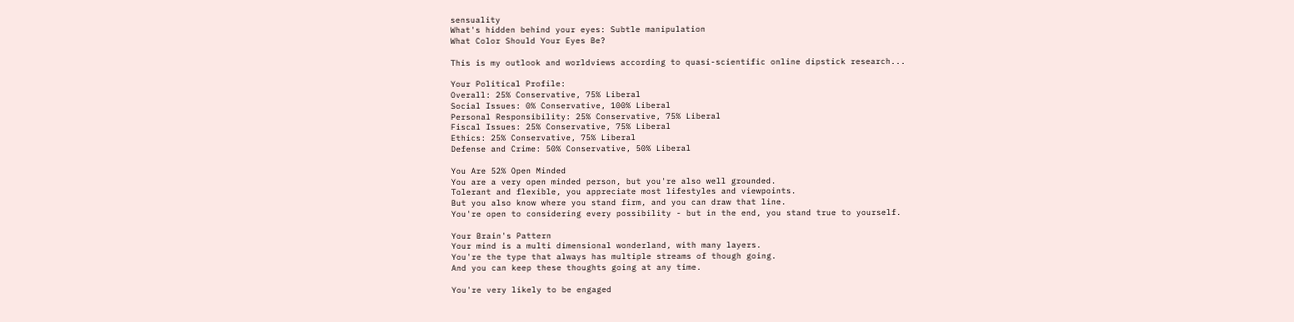sensuality
What's hidden behind your eyes: Subtle manipulation
What Color Should Your Eyes Be?

This is my outlook and worldviews according to quasi-scientific online dipstick research...

Your Political Profile:
Overall: 25% Conservative, 75% Liberal
Social Issues: 0% Conservative, 100% Liberal
Personal Responsibility: 25% Conservative, 75% Liberal
Fiscal Issues: 25% Conservative, 75% Liberal
Ethics: 25% Conservative, 75% Liberal
Defense and Crime: 50% Conservative, 50% Liberal

You Are 52% Open Minded
You are a very open minded person, but you're also well grounded.
Tolerant and flexible, you appreciate most lifestyles and viewpoints.
But you also know where you stand firm, and you can draw that line.
You're open to considering every possibility - but in the end, you stand true to yourself.

Your Brain's Pattern
Your mind is a multi dimensional wonderland, with many layers.
You're the type that always has multiple streams of though going.
And you can keep these thoughts going at any time.

You're very likely to be engaged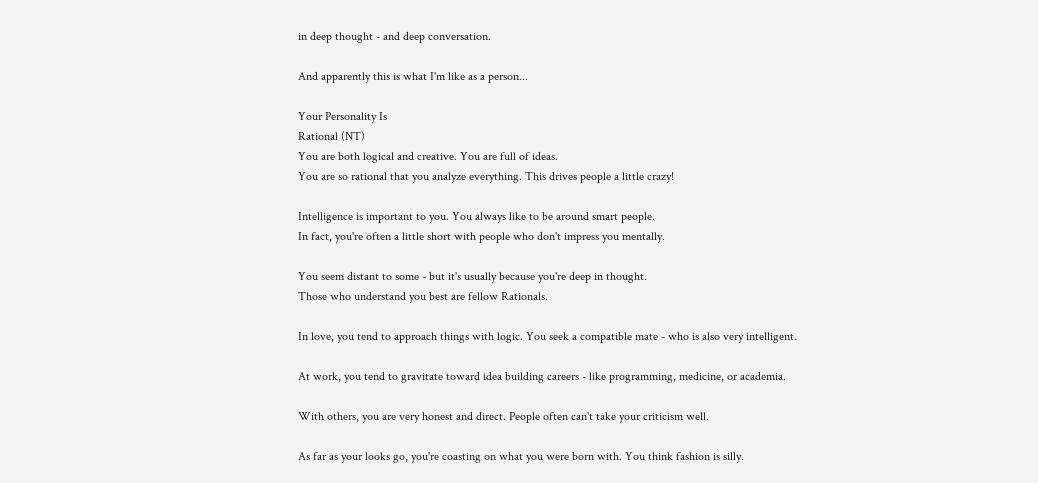in deep thought - and deep conversation.

And apparently this is what I'm like as a person...

Your Personality Is
Rational (NT)
You are both logical and creative. You are full of ideas.
You are so rational that you analyze everything. This drives people a little crazy!

Intelligence is important to you. You always like to be around smart people.
In fact, you're often a little short with people who don't impress you mentally.

You seem distant to some - but it's usually because you're deep in thought.
Those who understand you best are fellow Rationals.

In love, you tend to approach things with logic. You seek a compatible mate - who is also very intelligent.

At work, you tend to gravitate toward idea building careers - like programming, medicine, or academia.

With others, you are very honest and direct. People often can't take your criticism well.

As far as your looks go, you're coasting on what you were born with. You think fashion is silly.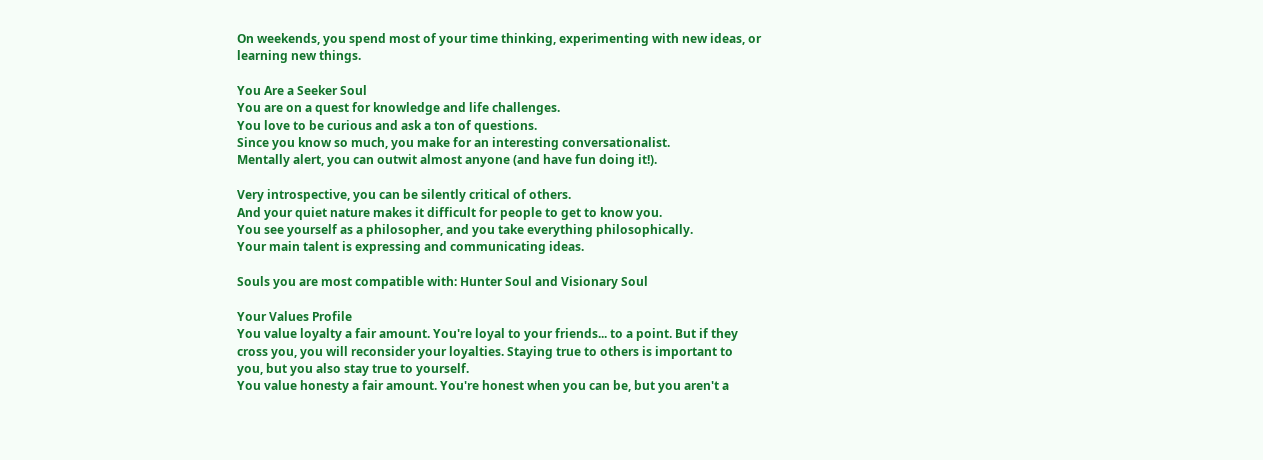On weekends, you spend most of your time thinking, experimenting with new ideas, or learning new things.

You Are a Seeker Soul
You are on a quest for knowledge and life challenges.
You love to be curious and ask a ton of questions.
Since you know so much, you make for an interesting conversationalist.
Mentally alert, you can outwit almost anyone (and have fun doing it!).

Very introspective, you can be silently critical of others.
And your quiet nature makes it difficult for people to get to know you.
You see yourself as a philosopher, and you take everything philosophically.
Your main talent is expressing and communicating ideas.

Souls you are most compatible with: Hunter Soul and Visionary Soul

Your Values Profile
You value loyalty a fair amount. You're loyal to your friends... to a point. But if they cross you, you will reconsider your loyalties. Staying true to others is important to you, but you also stay true to yourself.
You value honesty a fair amount. You're honest when you can be, but you aren't a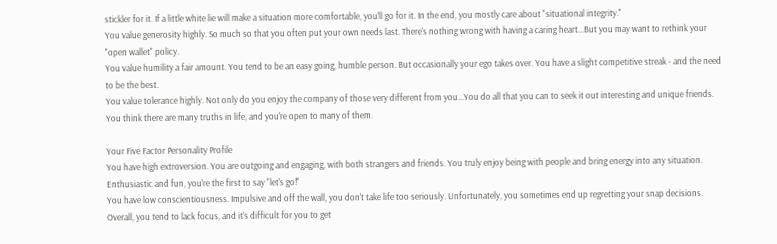stickler for it. If a little white lie will make a situation more comfortable, you'll go for it. In the end, you mostly care about "situational integrity."
You value generosity highly. So much so that you often put your own needs last. There's nothing wrong with having a caring heart...But you may want to rethink your "open wallet" policy.
You value humility a fair amount. You tend to be an easy going, humble person. But occasionally your ego takes over. You have a slight competitive streak - and the need to be the best.
You value tolerance highly. Not only do you enjoy the company of those very different from you...You do all that you can to seek it out interesting and unique friends. You think there are many truths in life, and you're open to many of them.

Your Five Factor Personality Profile
You have high extroversion. You are outgoing and engaging, with both strangers and friends. You truly enjoy being with people and bring energy into any situation. Enthusiastic and fun, you're the first to say "let's go!"
You have low conscientiousness. Impulsive and off the wall, you don't take life too seriously. Unfortunately, you sometimes end up regretting your snap decisions. Overall, you tend to lack focus, and it's difficult for you to get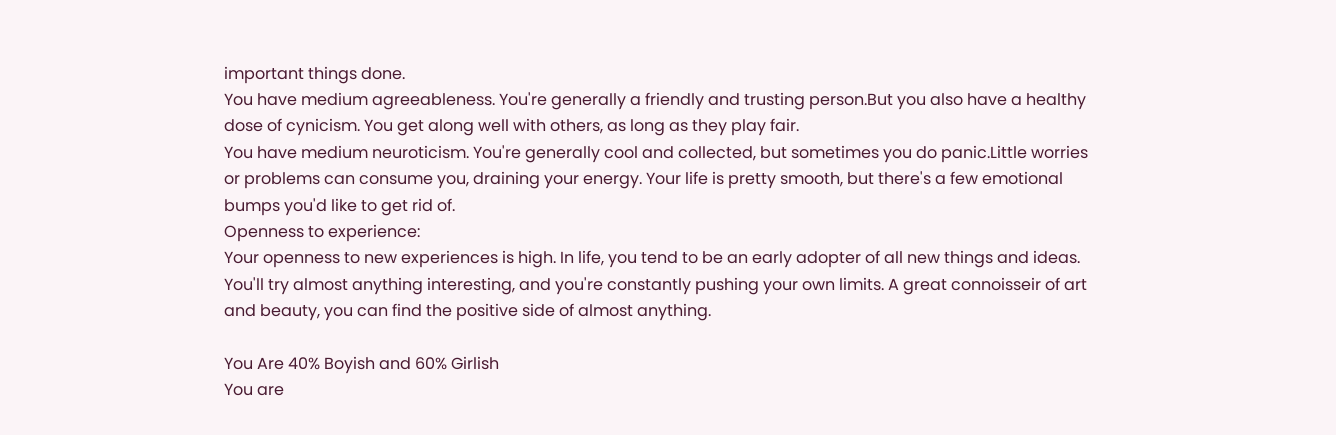important things done.
You have medium agreeableness. You're generally a friendly and trusting person.But you also have a healthy dose of cynicism. You get along well with others, as long as they play fair.
You have medium neuroticism. You're generally cool and collected, but sometimes you do panic.Little worries or problems can consume you, draining your energy. Your life is pretty smooth, but there's a few emotional bumps you'd like to get rid of.
Openness to experience:
Your openness to new experiences is high. In life, you tend to be an early adopter of all new things and ideas. You'll try almost anything interesting, and you're constantly pushing your own limits. A great connoisseir of art and beauty, you can find the positive side of almost anything.

You Are 40% Boyish and 60% Girlish
You are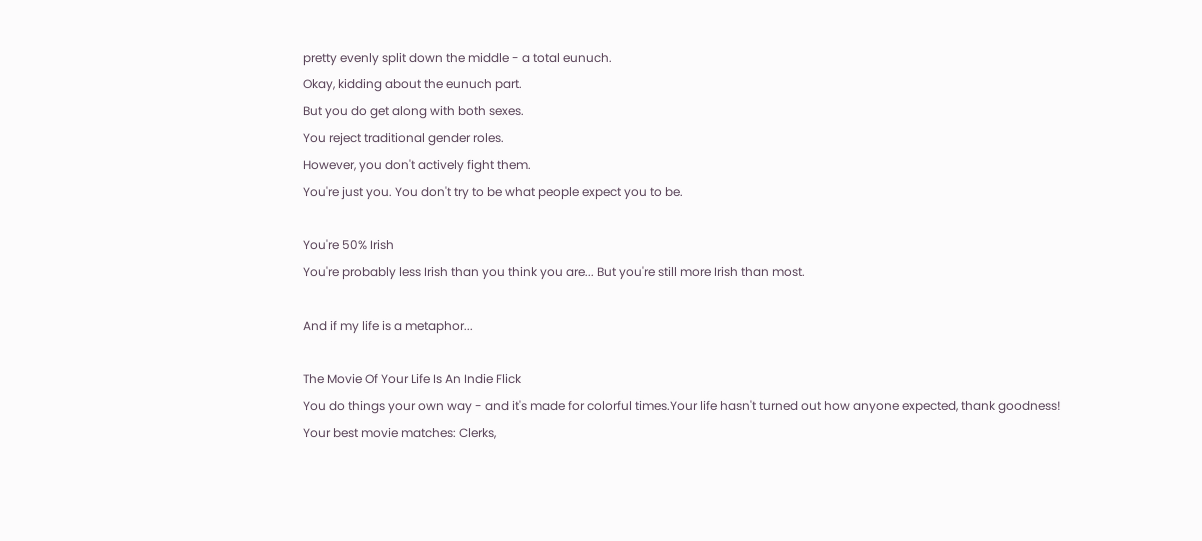pretty evenly split down the middle - a total eunuch.
Okay, kidding about the eunuch part.
But you do get along with both sexes.
You reject traditional gender roles.
However, you don't actively fight them.
You're just you. You don't try to be what people expect you to be.

You're 50% Irish
You're probably less Irish than you think you are... But you're still more Irish than most.

And if my life is a metaphor...

The Movie Of Your Life Is An Indie Flick
You do things your own way - and it's made for colorful times.Your life hasn't turned out how anyone expected, thank goodness!
Your best movie matches: Clerks,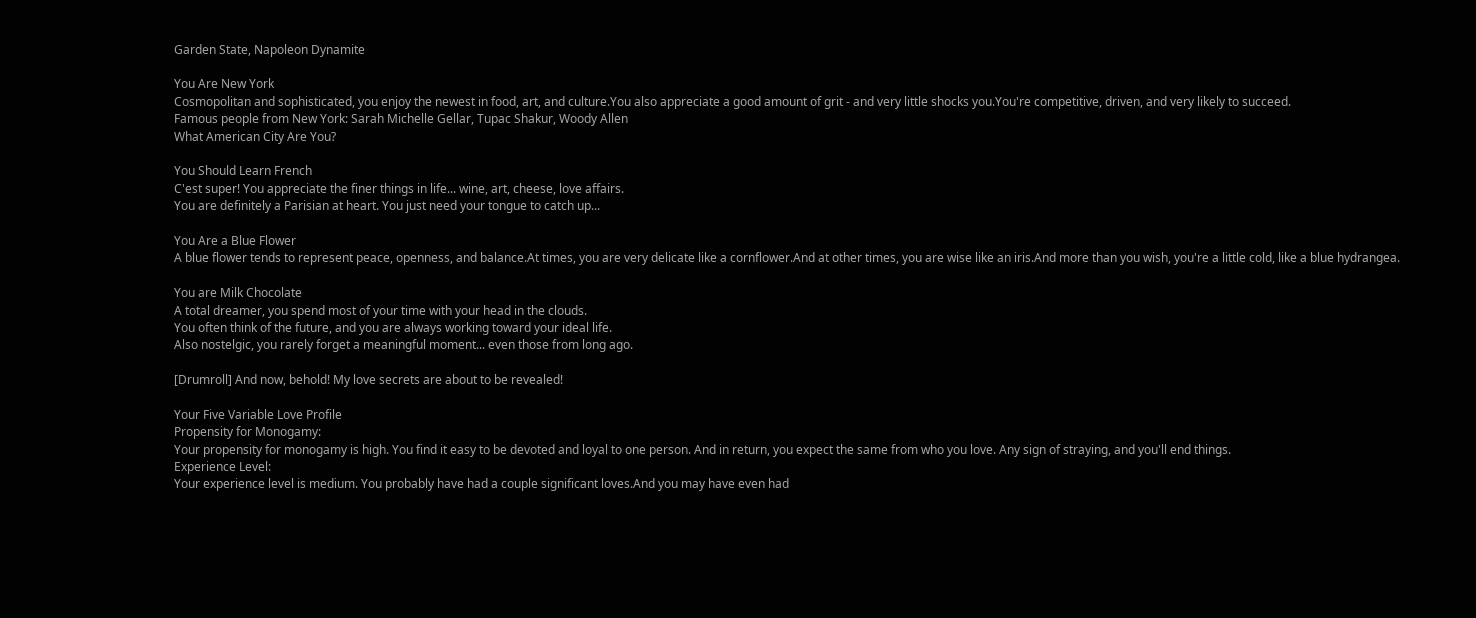Garden State, Napoleon Dynamite

You Are New York
Cosmopolitan and sophisticated, you enjoy the newest in food, art, and culture.You also appreciate a good amount of grit - and very little shocks you.You're competitive, driven, and very likely to succeed.
Famous people from New York: Sarah Michelle Gellar, Tupac Shakur, Woody Allen
What American City Are You?

You Should Learn French
C'est super! You appreciate the finer things in life... wine, art, cheese, love affairs.
You are definitely a Parisian at heart. You just need your tongue to catch up...

You Are a Blue Flower
A blue flower tends to represent peace, openness, and balance.At times, you are very delicate like a cornflower.And at other times, you are wise like an iris.And more than you wish, you're a little cold, like a blue hydrangea.

You are Milk Chocolate
A total dreamer, you spend most of your time with your head in the clouds.
You often think of the future, and you are always working toward your ideal life.
Also nostelgic, you rarely forget a meaningful moment... even those from long ago.

[Drumroll] And now, behold! My love secrets are about to be revealed!

Your Five Variable Love Profile
Propensity for Monogamy:
Your propensity for monogamy is high. You find it easy to be devoted and loyal to one person. And in return, you expect the same from who you love. Any sign of straying, and you'll end things.
Experience Level:
Your experience level is medium. You probably have had a couple significant loves.And you may have even had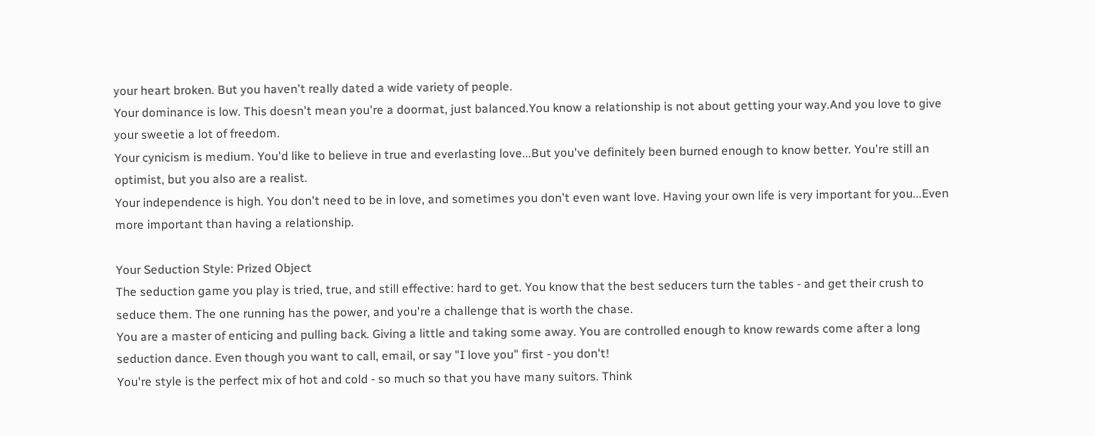your heart broken. But you haven't really dated a wide variety of people.
Your dominance is low. This doesn't mean you're a doormat, just balanced.You know a relationship is not about getting your way.And you love to give your sweetie a lot of freedom.
Your cynicism is medium. You'd like to believe in true and everlasting love...But you've definitely been burned enough to know better. You're still an optimist, but you also are a realist.
Your independence is high. You don't need to be in love, and sometimes you don't even want love. Having your own life is very important for you...Even more important than having a relationship.

Your Seduction Style: Prized Object
The seduction game you play is tried, true, and still effective: hard to get. You know that the best seducers turn the tables - and get their crush to seduce them. The one running has the power, and you're a challenge that is worth the chase.
You are a master of enticing and pulling back. Giving a little and taking some away. You are controlled enough to know rewards come after a long seduction dance. Even though you want to call, email, or say "I love you" first - you don't!
You're style is the perfect mix of hot and cold - so much so that you have many suitors. Think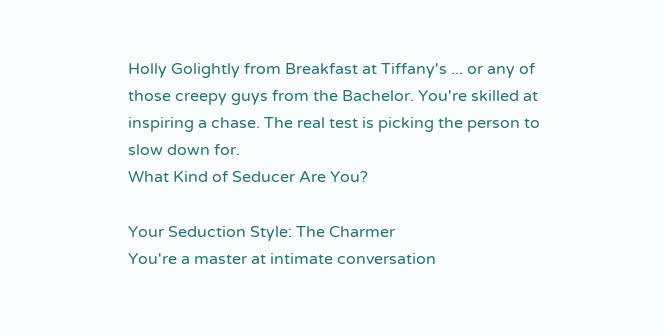Holly Golightly from Breakfast at Tiffany's ... or any of those creepy guys from the Bachelor. You're skilled at inspiring a chase. The real test is picking the person to slow down for.
What Kind of Seducer Are You?

Your Seduction Style: The Charmer
You're a master at intimate conversation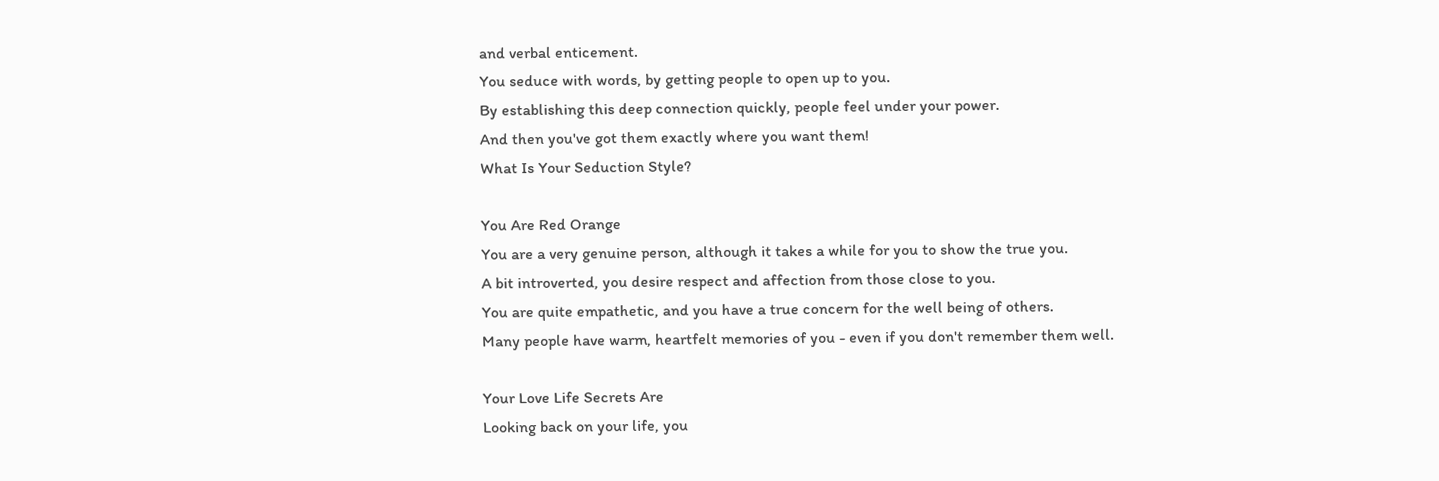and verbal enticement.
You seduce with words, by getting people to open up to you.
By establishing this deep connection quickly, people feel under your power.
And then you've got them exactly where you want them!
What Is Your Seduction Style?

You Are Red Orange
You are a very genuine person, although it takes a while for you to show the true you.
A bit introverted, you desire respect and affection from those close to you.
You are quite empathetic, and you have a true concern for the well being of others.
Many people have warm, heartfelt memories of you - even if you don't remember them well.

Your Love Life Secrets Are
Looking back on your life, you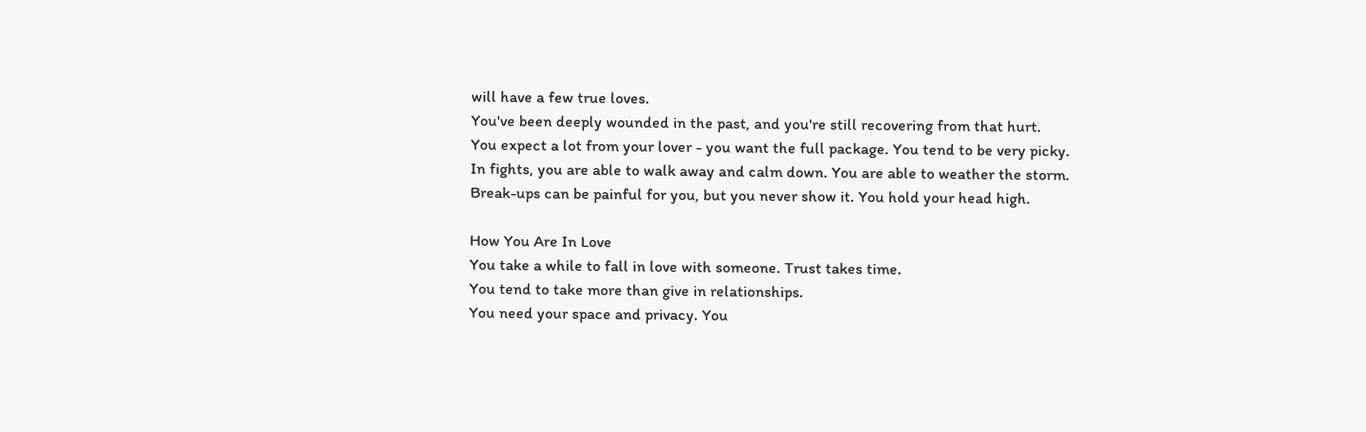will have a few true loves.
You've been deeply wounded in the past, and you're still recovering from that hurt.
You expect a lot from your lover - you want the full package. You tend to be very picky.
In fights, you are able to walk away and calm down. You are able to weather the storm.
Break-ups can be painful for you, but you never show it. You hold your head high.

How You Are In Love
You take a while to fall in love with someone. Trust takes time.
You tend to take more than give in relationships.
You need your space and privacy. You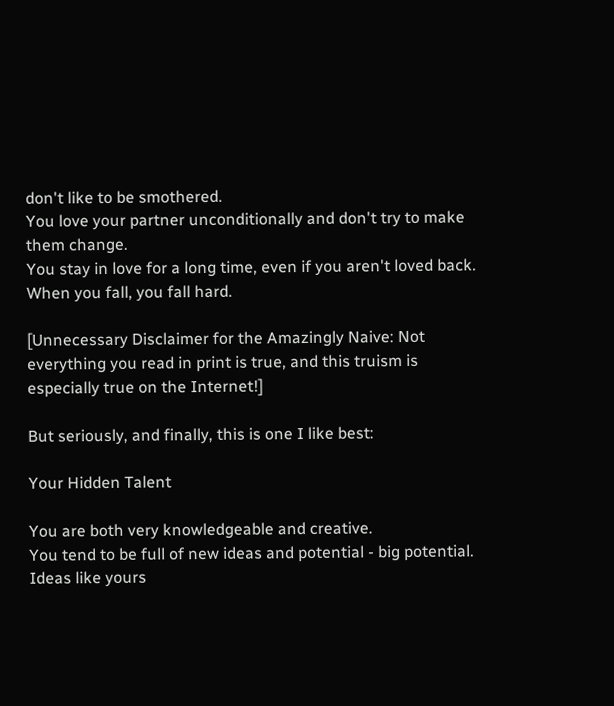don't like to be smothered.
You love your partner unconditionally and don't try to make them change.
You stay in love for a long time, even if you aren't loved back. When you fall, you fall hard.

[Unnecessary Disclaimer for the Amazingly Naive: Not everything you read in print is true, and this truism is especially true on the Internet!]

But seriously, and finally, this is one I like best:

Your Hidden Talent

You are both very knowledgeable and creative.
You tend to be full of new ideas and potential - big potential.
Ideas like yours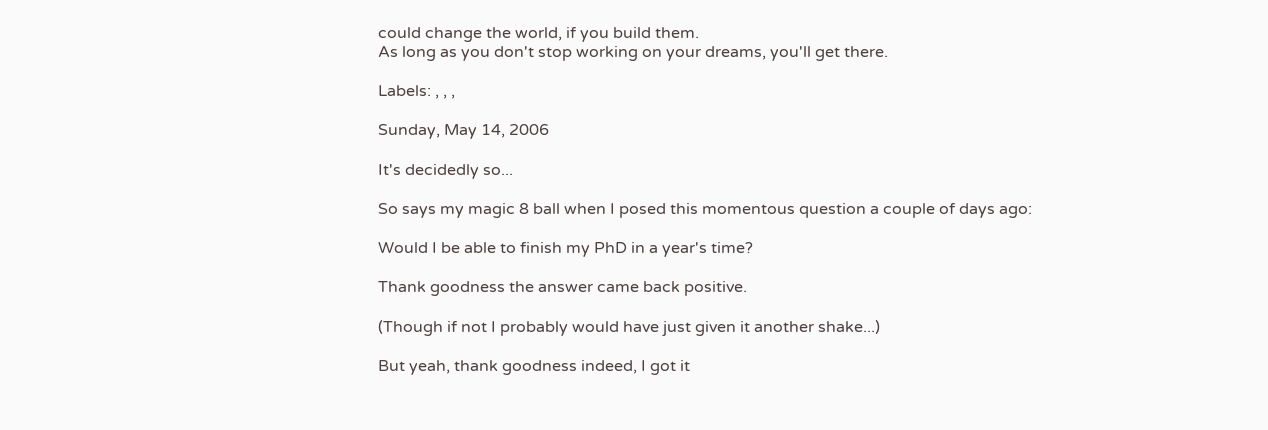could change the world, if you build them.
As long as you don't stop working on your dreams, you'll get there.

Labels: , , ,

Sunday, May 14, 2006

It's decidedly so...

So says my magic 8 ball when I posed this momentous question a couple of days ago:

Would I be able to finish my PhD in a year's time?

Thank goodness the answer came back positive.

(Though if not I probably would have just given it another shake...)

But yeah, thank goodness indeed, I got it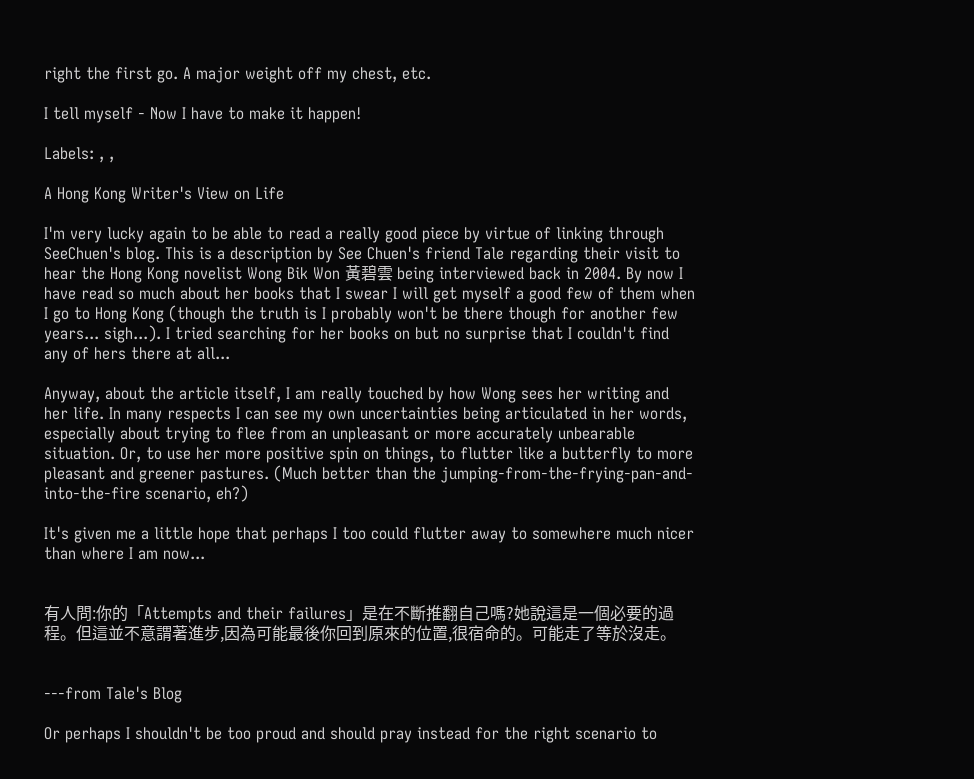right the first go. A major weight off my chest, etc.

I tell myself - Now I have to make it happen!

Labels: , ,

A Hong Kong Writer's View on Life

I'm very lucky again to be able to read a really good piece by virtue of linking through SeeChuen's blog. This is a description by See Chuen's friend Tale regarding their visit to hear the Hong Kong novelist Wong Bik Won 黃碧雲 being interviewed back in 2004. By now I have read so much about her books that I swear I will get myself a good few of them when I go to Hong Kong (though the truth is I probably won't be there though for another few years... sigh...). I tried searching for her books on but no surprise that I couldn't find any of hers there at all...

Anyway, about the article itself, I am really touched by how Wong sees her writing and her life. In many respects I can see my own uncertainties being articulated in her words, especially about trying to flee from an unpleasant or more accurately unbearable situation. Or, to use her more positive spin on things, to flutter like a butterfly to more pleasant and greener pastures. (Much better than the jumping-from-the-frying-pan-and-into-the-fire scenario, eh?)

It's given me a little hope that perhaps I too could flutter away to somewhere much nicer than where I am now...


有人問:你的「Attempts and their failures」是在不斷推翻自己嗎?她說這是一個必要的過程。但這並不意謂著進步,因為可能最後你回到原來的位置,很宿命的。可能走了等於沒走。


---from Tale's Blog

Or perhaps I shouldn't be too proud and should pray instead for the right scenario to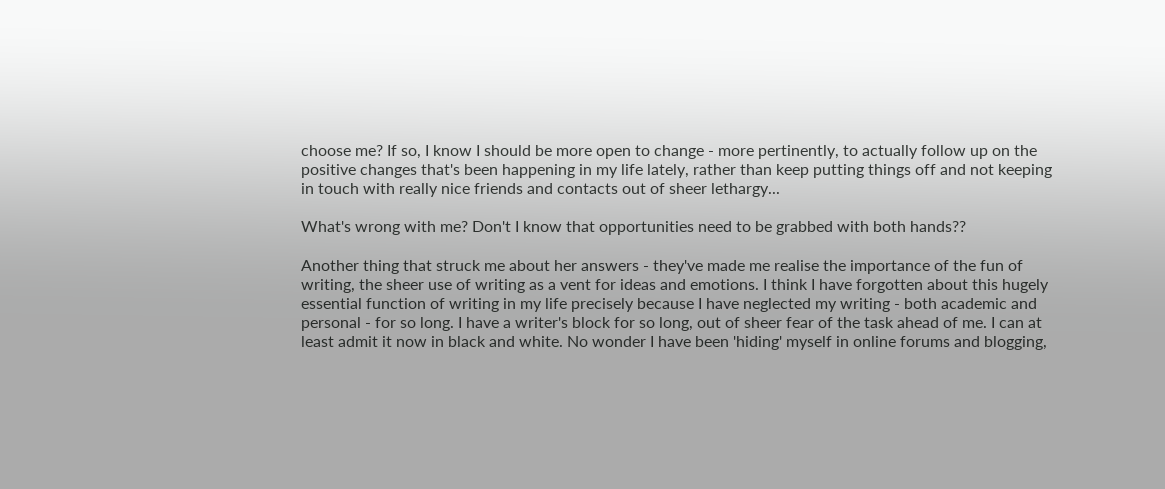choose me? If so, I know I should be more open to change - more pertinently, to actually follow up on the positive changes that's been happening in my life lately, rather than keep putting things off and not keeping in touch with really nice friends and contacts out of sheer lethargy...

What's wrong with me? Don't I know that opportunities need to be grabbed with both hands??

Another thing that struck me about her answers - they've made me realise the importance of the fun of writing, the sheer use of writing as a vent for ideas and emotions. I think I have forgotten about this hugely essential function of writing in my life precisely because I have neglected my writing - both academic and personal - for so long. I have a writer's block for so long, out of sheer fear of the task ahead of me. I can at least admit it now in black and white. No wonder I have been 'hiding' myself in online forums and blogging,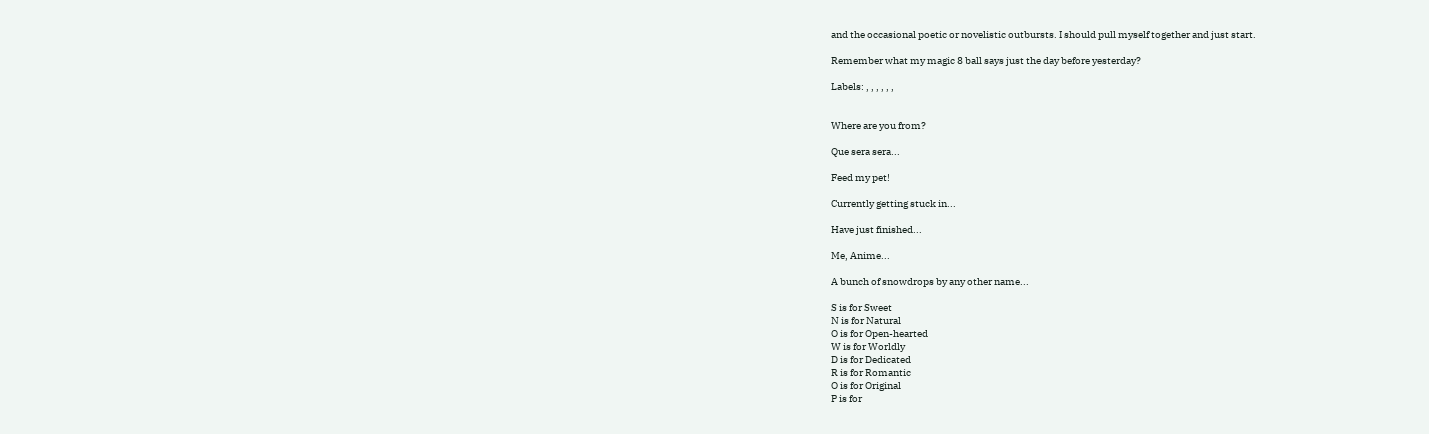and the occasional poetic or novelistic outbursts. I should pull myself together and just start.

Remember what my magic 8 ball says just the day before yesterday?

Labels: , , , , , ,


Where are you from?

Que sera sera...

Feed my pet!

Currently getting stuck in...

Have just finished...

Me, Anime...

A bunch of snowdrops by any other name...

S is for Sweet
N is for Natural
O is for Open-hearted
W is for Worldly
D is for Dedicated
R is for Romantic
O is for Original
P is for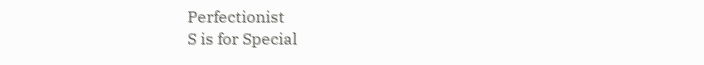Perfectionist
S is for Special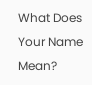What Does Your Name Mean?